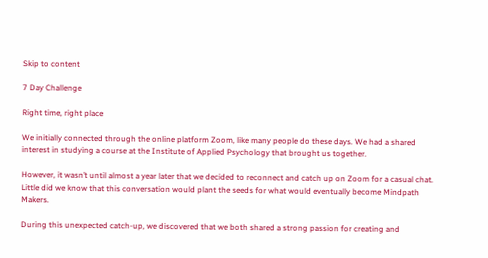Skip to content

7 Day Challenge

Right time, right place

We initially connected through the online platform Zoom, like many people do these days. We had a shared interest in studying a course at the Institute of Applied Psychology that brought us together.

However, it wasn’t until almost a year later that we decided to reconnect and catch up on Zoom for a casual chat. Little did we know that this conversation would plant the seeds for what would eventually become Mindpath Makers.

During this unexpected catch-up, we discovered that we both shared a strong passion for creating and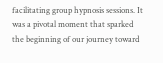facilitating group hypnosis sessions. It was a pivotal moment that sparked the beginning of our journey toward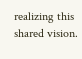realizing this shared vision.